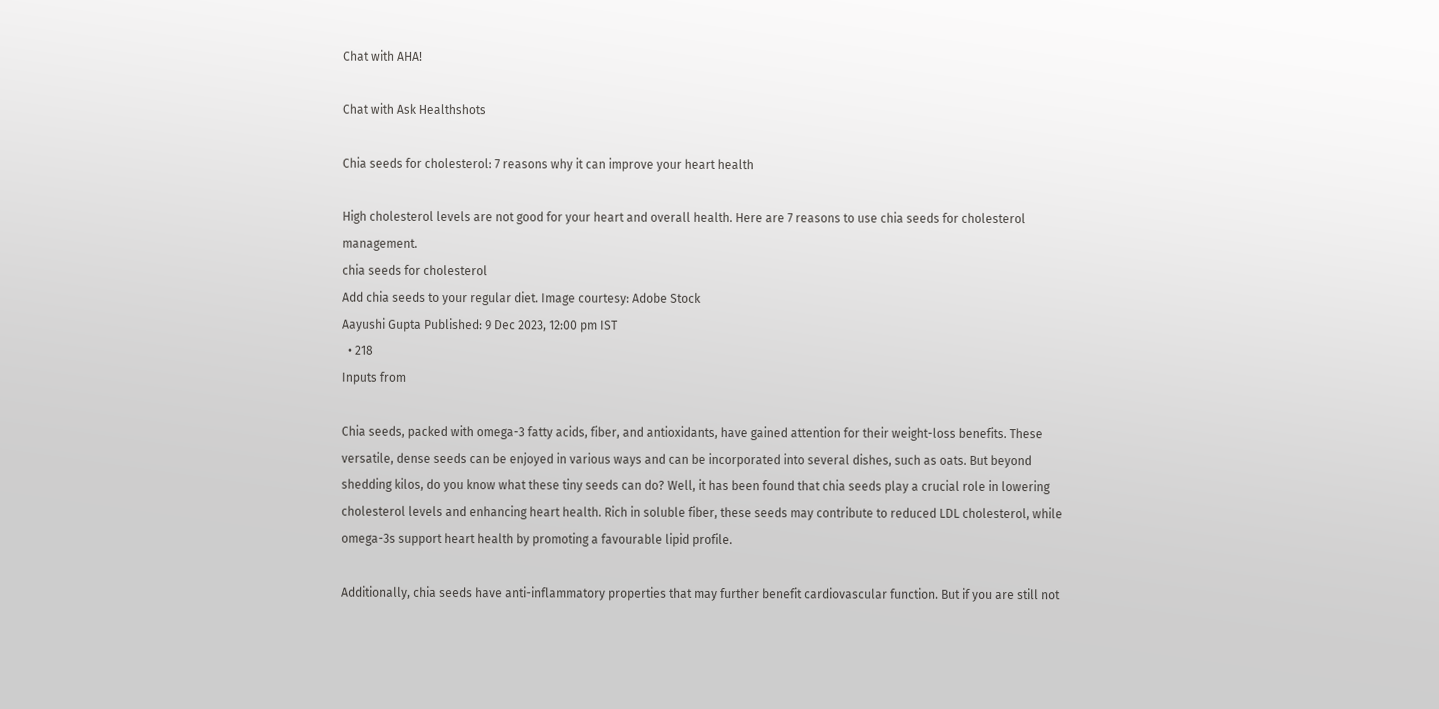Chat with AHA!

Chat with Ask Healthshots

Chia seeds for cholesterol: 7 reasons why it can improve your heart health

High cholesterol levels are not good for your heart and overall health. Here are 7 reasons to use chia seeds for cholesterol management.
chia seeds for cholesterol
Add chia seeds to your regular diet. Image courtesy: Adobe Stock
Aayushi Gupta Published: 9 Dec 2023, 12:00 pm IST
  • 218
Inputs from

Chia seeds, packed with omega-3 fatty acids, fiber, and antioxidants, have gained attention for their weight-loss benefits. These versatile, dense seeds can be enjoyed in various ways and can be incorporated into several dishes, such as oats. But beyond shedding kilos, do you know what these tiny seeds can do? Well, it has been found that chia seeds play a crucial role in lowering cholesterol levels and enhancing heart health. Rich in soluble fiber, these seeds may contribute to reduced LDL cholesterol, while omega-3s support heart health by promoting a favourable lipid profile.

Additionally, chia seeds have anti-inflammatory properties that may further benefit cardiovascular function. But if you are still not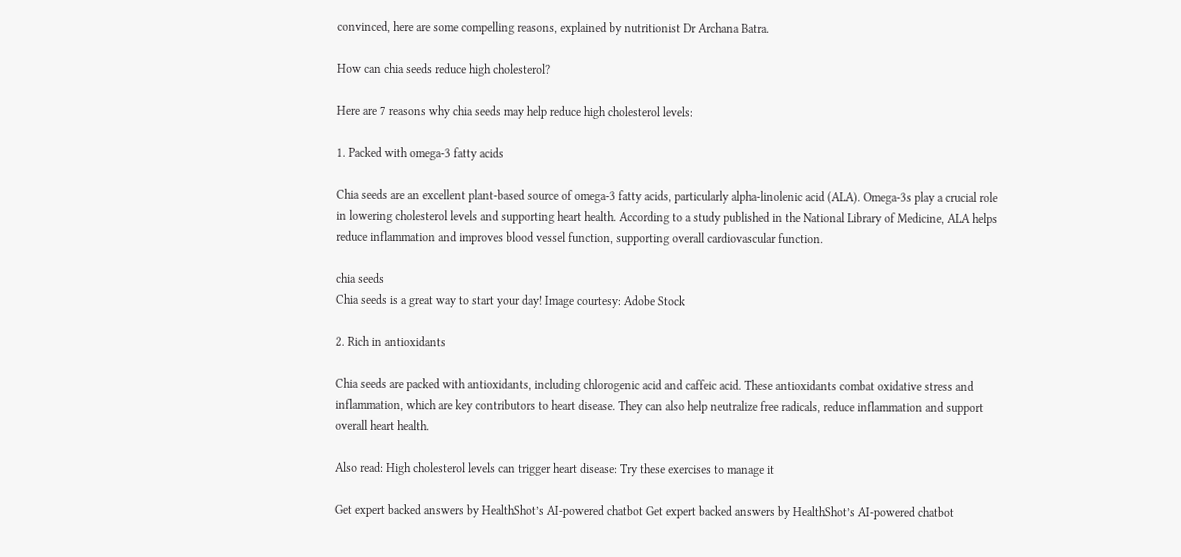convinced, here are some compelling reasons, explained by nutritionist Dr Archana Batra.

How can chia seeds reduce high cholesterol?

Here are 7 reasons why chia seeds may help reduce high cholesterol levels:

1. Packed with omega-3 fatty acids

Chia seeds are an excellent plant-based source of omega-3 fatty acids, particularly alpha-linolenic acid (ALA). Omega-3s play a crucial role in lowering cholesterol levels and supporting heart health. According to a study published in the National Library of Medicine, ALA helps reduce inflammation and improves blood vessel function, supporting overall cardiovascular function.

chia seeds
Chia seeds is a great way to start your day! Image courtesy: Adobe Stock

2. Rich in antioxidants

Chia seeds are packed with antioxidants, including chlorogenic acid and caffeic acid. These antioxidants combat oxidative stress and inflammation, which are key contributors to heart disease. They can also help neutralize free radicals, reduce inflammation and support overall heart health.

Also read: High cholesterol levels can trigger heart disease: Try these exercises to manage it

Get expert backed answers by HealthShot’s AI-powered chatbot Get expert backed answers by HealthShot’s AI-powered chatbot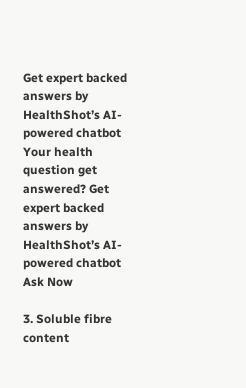Get expert backed answers by HealthShot’s AI-powered chatbot
Your health question get answered? Get expert backed answers by HealthShot’s AI-powered chatbot
Ask Now

3. Soluble fibre content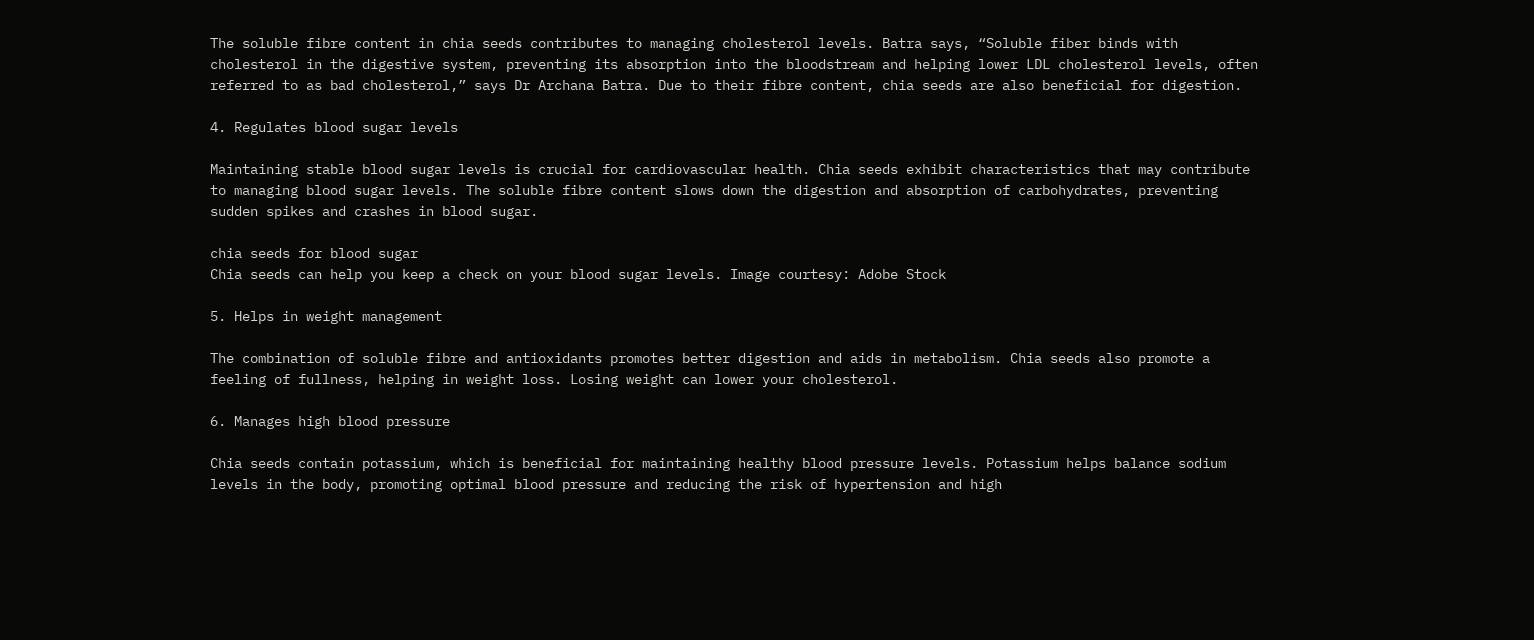The soluble fibre content in chia seeds contributes to managing cholesterol levels. Batra says, “Soluble fiber binds with cholesterol in the digestive system, preventing its absorption into the bloodstream and helping lower LDL cholesterol levels, often referred to as bad cholesterol,” says Dr Archana Batra. Due to their fibre content, chia seeds are also beneficial for digestion.

4. Regulates blood sugar levels

Maintaining stable blood sugar levels is crucial for cardiovascular health. Chia seeds exhibit characteristics that may contribute to managing blood sugar levels. The soluble fibre content slows down the digestion and absorption of carbohydrates, preventing sudden spikes and crashes in blood sugar.

chia seeds for blood sugar
Chia seeds can help you keep a check on your blood sugar levels. Image courtesy: Adobe Stock

5. Helps in weight management

The combination of soluble fibre and antioxidants promotes better digestion and aids in metabolism. Chia seeds also promote a feeling of fullness, helping in weight loss. Losing weight can lower your cholesterol.

6. Manages high blood pressure

Chia seeds contain potassium, which is beneficial for maintaining healthy blood pressure levels. Potassium helps balance sodium levels in the body, promoting optimal blood pressure and reducing the risk of hypertension and high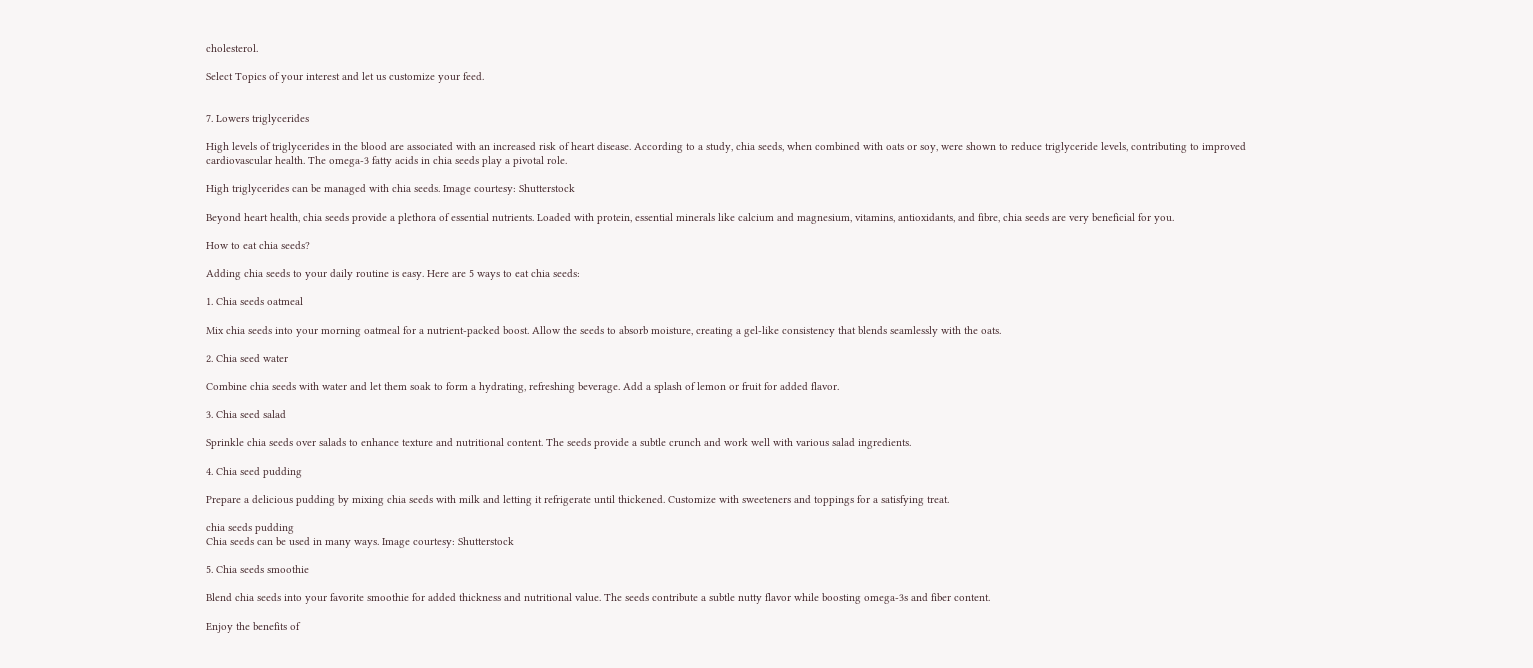cholesterol.

Select Topics of your interest and let us customize your feed.


7. Lowers triglycerides

High levels of triglycerides in the blood are associated with an increased risk of heart disease. According to a study, chia seeds, when combined with oats or soy, were shown to reduce triglyceride levels, contributing to improved cardiovascular health. The omega-3 fatty acids in chia seeds play a pivotal role.

High triglycerides can be managed with chia seeds. Image courtesy: Shutterstock

Beyond heart health, chia seeds provide a plethora of essential nutrients. Loaded with protein, essential minerals like calcium and magnesium, vitamins, antioxidants, and fibre, chia seeds are very beneficial for you.

How to eat chia seeds?

Adding chia seeds to your daily routine is easy. Here are 5 ways to eat chia seeds:

1. Chia seeds oatmeal

Mix chia seeds into your morning oatmeal for a nutrient-packed boost. Allow the seeds to absorb moisture, creating a gel-like consistency that blends seamlessly with the oats.

2. Chia seed water

Combine chia seeds with water and let them soak to form a hydrating, refreshing beverage. Add a splash of lemon or fruit for added flavor.

3. Chia seed salad

Sprinkle chia seeds over salads to enhance texture and nutritional content. The seeds provide a subtle crunch and work well with various salad ingredients.

4. Chia seed pudding

Prepare a delicious pudding by mixing chia seeds with milk and letting it refrigerate until thickened. Customize with sweeteners and toppings for a satisfying treat.

chia seeds pudding
Chia seeds can be used in many ways. Image courtesy: Shutterstock

5. Chia seeds smoothie

Blend chia seeds into your favorite smoothie for added thickness and nutritional value. The seeds contribute a subtle nutty flavor while boosting omega-3s and fiber content.

Enjoy the benefits of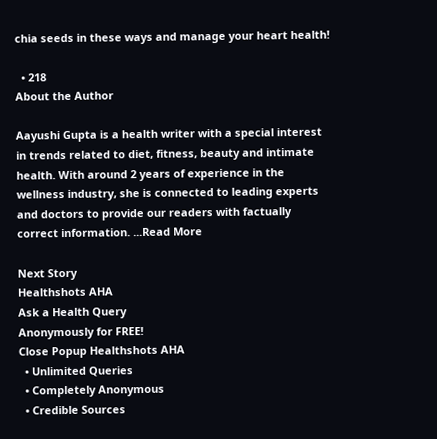chia seeds in these ways and manage your heart health!

  • 218
About the Author

Aayushi Gupta is a health writer with a special interest in trends related to diet, fitness, beauty and intimate health. With around 2 years of experience in the wellness industry, she is connected to leading experts and doctors to provide our readers with factually correct information. ...Read More

Next Story
Healthshots AHA
Ask a Health Query
Anonymously for FREE!
Close Popup Healthshots AHA
  • Unlimited Queries
  • Completely Anonymous
  • Credible Sources